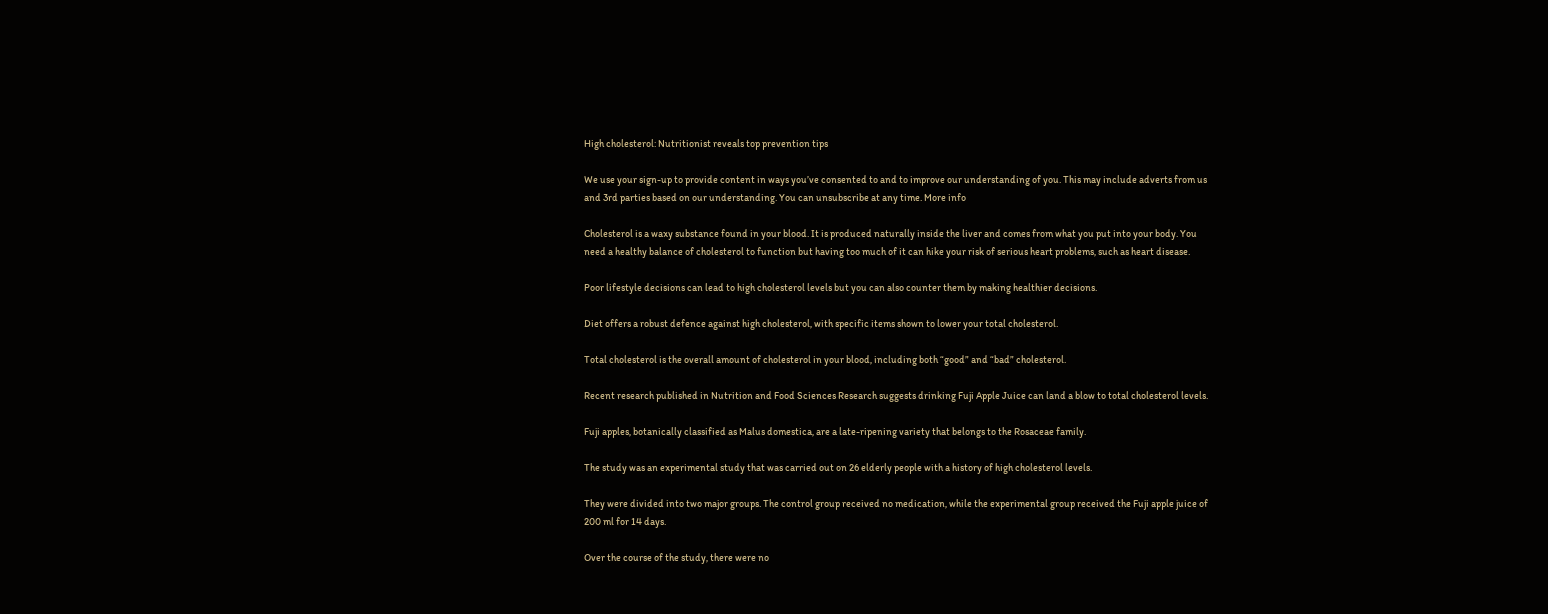High cholesterol: Nutritionist reveals top prevention tips

We use your sign-up to provide content in ways you’ve consented to and to improve our understanding of you. This may include adverts from us and 3rd parties based on our understanding. You can unsubscribe at any time. More info

Cholesterol is a waxy substance found in your blood. It is produced naturally inside the liver and comes from what you put into your body. You need a healthy balance of cholesterol to function but having too much of it can hike your risk of serious heart problems, such as heart disease.

Poor lifestyle decisions can lead to high cholesterol levels but you can also counter them by making healthier decisions.

Diet offers a robust defence against high cholesterol, with specific items shown to lower your total cholesterol.

Total cholesterol is the overall amount of cholesterol in your blood, including both “good” and “bad” cholesterol.

Recent research published in Nutrition and Food Sciences Research suggests drinking Fuji Apple Juice can land a blow to total cholesterol levels.

Fuji apples, botanically classified as Malus domestica, are a late-ripening variety that belongs to the Rosaceae family.

The study was an experimental study that was carried out on 26 elderly people with a history of high cholesterol levels.

They were divided into two major groups. The control group received no medication, while the experimental group received the Fuji apple juice of 200 ml for 14 days.

Over the course of the study, there were no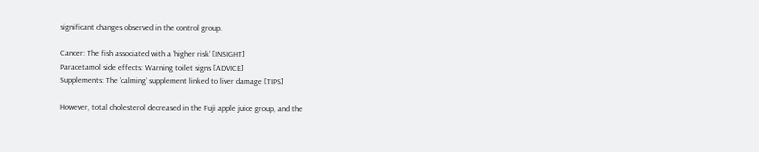significant changes observed in the control group.

Cancer: The fish associated with a ‘higher risk’ [INSIGHT]
Paracetamol side effects: Warning toilet signs [ADVICE]
Supplements: The ‘calming’ supplement linked to liver damage [TIPS]

However, total cholesterol decreased in the Fuji apple juice group, and the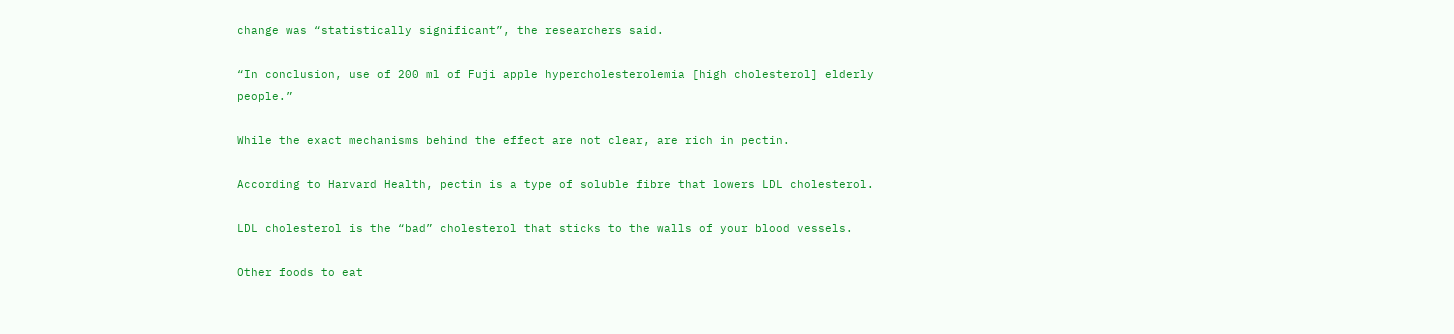change was “statistically significant”, the researchers said.

“In conclusion, use of 200 ml of Fuji apple hypercholesterolemia [high cholesterol] elderly people.”

While the exact mechanisms behind the effect are not clear, are rich in pectin.

According to Harvard Health, pectin is a type of soluble fibre that lowers LDL cholesterol.

LDL cholesterol is the “bad” cholesterol that sticks to the walls of your blood vessels.

Other foods to eat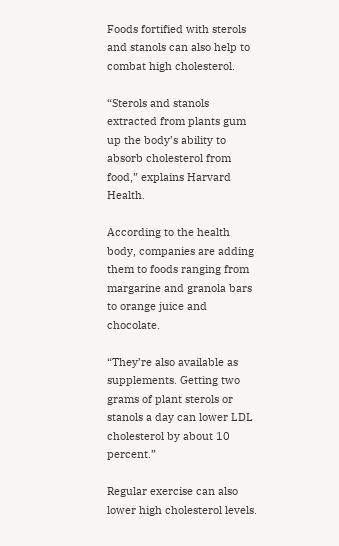Foods fortified with sterols and stanols can also help to combat high cholesterol.

“Sterols and stanols extracted from plants gum up the body’s ability to absorb cholesterol from food,” explains Harvard Health.

According to the health body, companies are adding them to foods ranging from margarine and granola bars to orange juice and chocolate.

“They’re also available as supplements. Getting two grams of plant sterols or stanols a day can lower LDL cholesterol by about 10 percent.”

Regular exercise can also lower high cholesterol levels.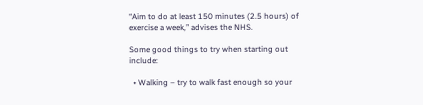“Aim to do at least 150 minutes (2.5 hours) of exercise a week,” advises the NHS.

Some good things to try when starting out include:

  • Walking – try to walk fast enough so your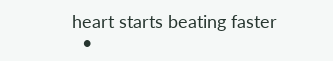heart starts beating faster
  •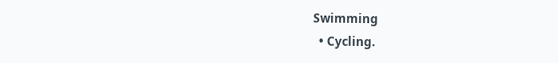Swimming
  • Cycling.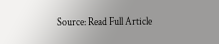Source: Read Full Article